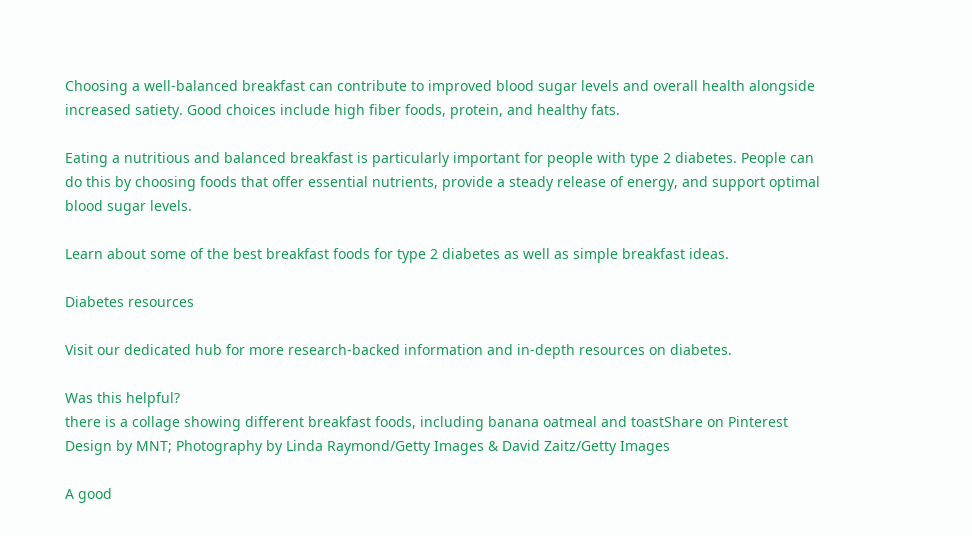Choosing a well-balanced breakfast can contribute to improved blood sugar levels and overall health alongside increased satiety. Good choices include high fiber foods, protein, and healthy fats.

Eating a nutritious and balanced breakfast is particularly important for people with type 2 diabetes. People can do this by choosing foods that offer essential nutrients, provide a steady release of energy, and support optimal blood sugar levels.

Learn about some of the best breakfast foods for type 2 diabetes as well as simple breakfast ideas.

Diabetes resources

Visit our dedicated hub for more research-backed information and in-depth resources on diabetes.

Was this helpful?
there is a collage showing different breakfast foods, including banana oatmeal and toastShare on Pinterest
Design by MNT; Photography by Linda Raymond/Getty Images & David Zaitz/Getty Images

A good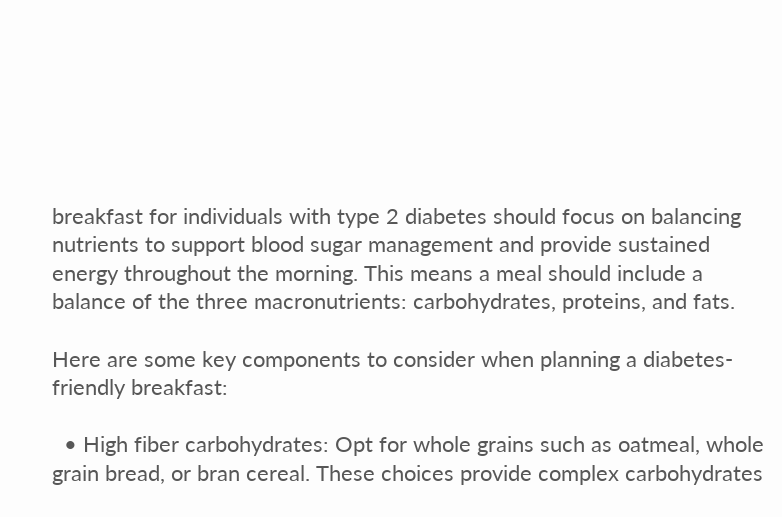breakfast for individuals with type 2 diabetes should focus on balancing nutrients to support blood sugar management and provide sustained energy throughout the morning. This means a meal should include a balance of the three macronutrients: carbohydrates, proteins, and fats.

Here are some key components to consider when planning a diabetes-friendly breakfast:

  • High fiber carbohydrates: Opt for whole grains such as oatmeal, whole grain bread, or bran cereal. These choices provide complex carbohydrates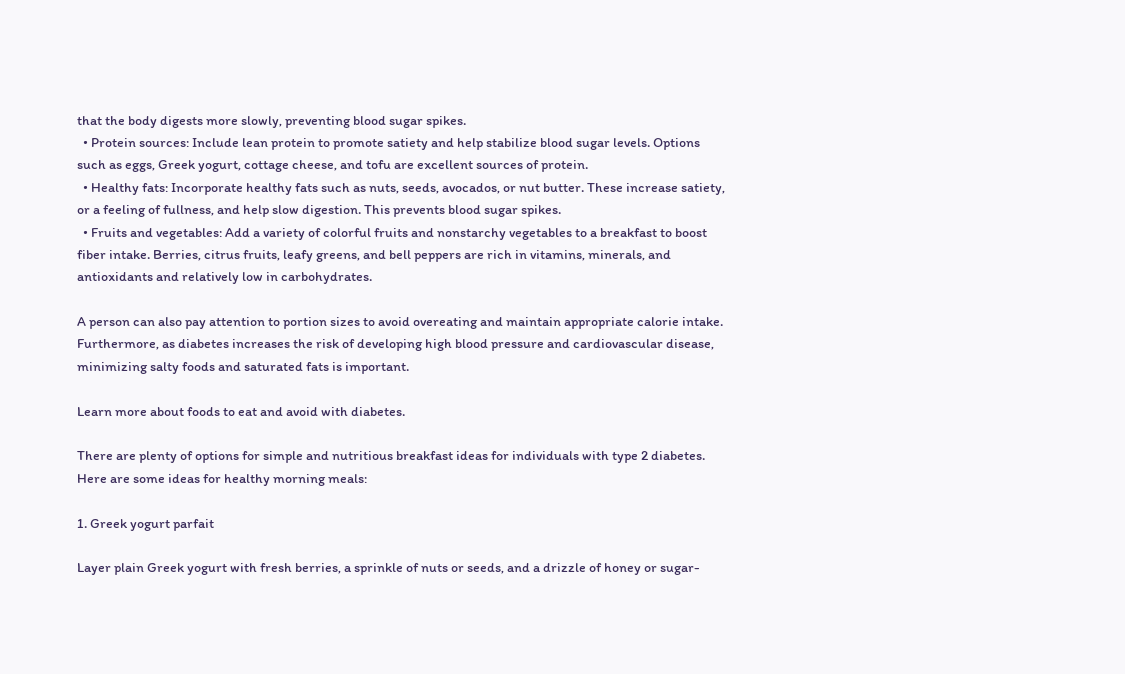that the body digests more slowly, preventing blood sugar spikes.
  • Protein sources: Include lean protein to promote satiety and help stabilize blood sugar levels. Options such as eggs, Greek yogurt, cottage cheese, and tofu are excellent sources of protein.
  • Healthy fats: Incorporate healthy fats such as nuts, seeds, avocados, or nut butter. These increase satiety, or a feeling of fullness, and help slow digestion. This prevents blood sugar spikes.
  • Fruits and vegetables: Add a variety of colorful fruits and nonstarchy vegetables to a breakfast to boost fiber intake. Berries, citrus fruits, leafy greens, and bell peppers are rich in vitamins, minerals, and antioxidants and relatively low in carbohydrates.

A person can also pay attention to portion sizes to avoid overeating and maintain appropriate calorie intake. Furthermore, as diabetes increases the risk of developing high blood pressure and cardiovascular disease, minimizing salty foods and saturated fats is important.

Learn more about foods to eat and avoid with diabetes.

There are plenty of options for simple and nutritious breakfast ideas for individuals with type 2 diabetes. Here are some ideas for healthy morning meals:

1. Greek yogurt parfait

Layer plain Greek yogurt with fresh berries, a sprinkle of nuts or seeds, and a drizzle of honey or sugar-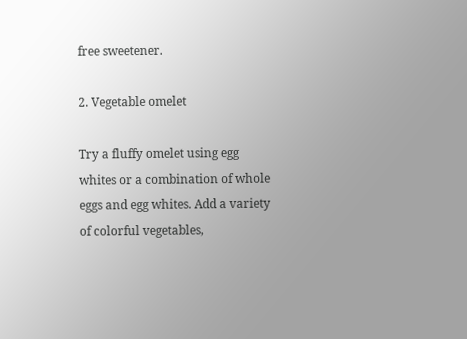free sweetener.

2. Vegetable omelet

Try a fluffy omelet using egg whites or a combination of whole eggs and egg whites. Add a variety of colorful vegetables,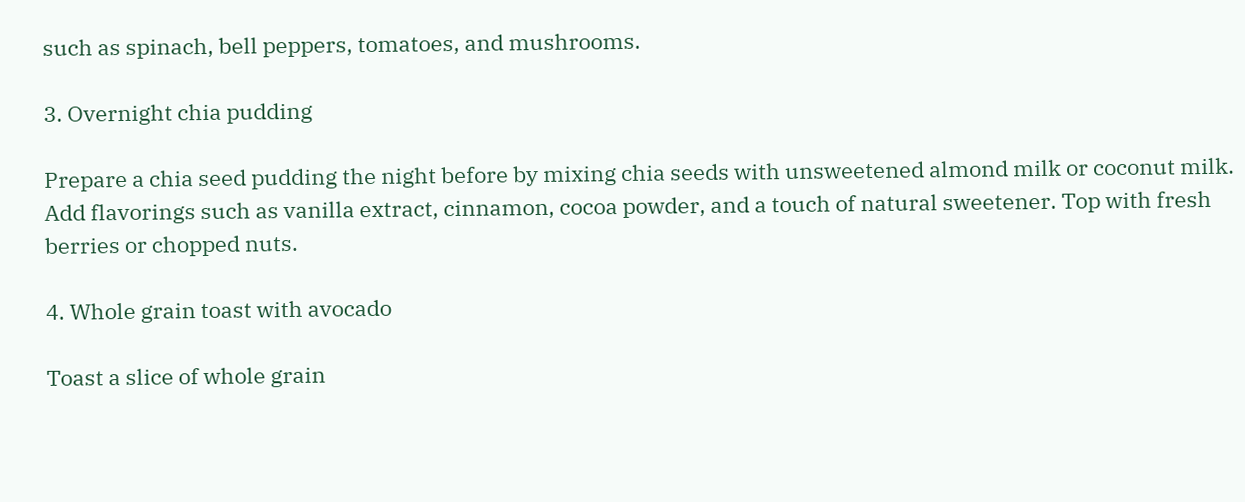such as spinach, bell peppers, tomatoes, and mushrooms.

3. Overnight chia pudding

Prepare a chia seed pudding the night before by mixing chia seeds with unsweetened almond milk or coconut milk. Add flavorings such as vanilla extract, cinnamon, cocoa powder, and a touch of natural sweetener. Top with fresh berries or chopped nuts.

4. Whole grain toast with avocado

Toast a slice of whole grain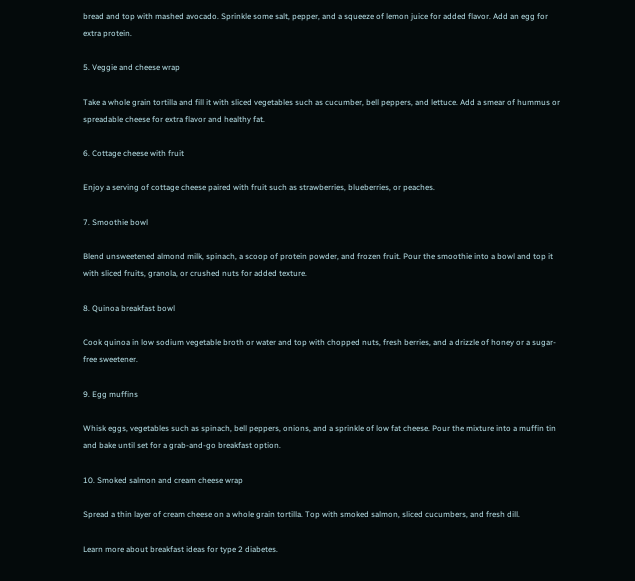bread and top with mashed avocado. Sprinkle some salt, pepper, and a squeeze of lemon juice for added flavor. Add an egg for extra protein.

5. Veggie and cheese wrap

Take a whole grain tortilla and fill it with sliced vegetables such as cucumber, bell peppers, and lettuce. Add a smear of hummus or spreadable cheese for extra flavor and healthy fat.

6. Cottage cheese with fruit

Enjoy a serving of cottage cheese paired with fruit such as strawberries, blueberries, or peaches.

7. Smoothie bowl

Blend unsweetened almond milk, spinach, a scoop of protein powder, and frozen fruit. Pour the smoothie into a bowl and top it with sliced fruits, granola, or crushed nuts for added texture.

8. Quinoa breakfast bowl

Cook quinoa in low sodium vegetable broth or water and top with chopped nuts, fresh berries, and a drizzle of honey or a sugar-free sweetener.

9. Egg muffins

Whisk eggs, vegetables such as spinach, bell peppers, onions, and a sprinkle of low fat cheese. Pour the mixture into a muffin tin and bake until set for a grab-and-go breakfast option.

10. Smoked salmon and cream cheese wrap

Spread a thin layer of cream cheese on a whole grain tortilla. Top with smoked salmon, sliced cucumbers, and fresh dill.

Learn more about breakfast ideas for type 2 diabetes.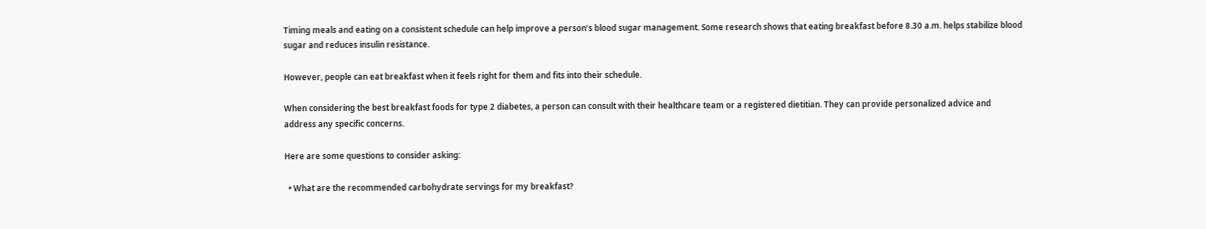Timing meals and eating on a consistent schedule can help improve a person’s blood sugar management. Some research shows that eating breakfast before 8.30 a.m. helps stabilize blood sugar and reduces insulin resistance.

However, people can eat breakfast when it feels right for them and fits into their schedule.

When considering the best breakfast foods for type 2 diabetes, a person can consult with their healthcare team or a registered dietitian. They can provide personalized advice and address any specific concerns.

Here are some questions to consider asking:

  • What are the recommended carbohydrate servings for my breakfast?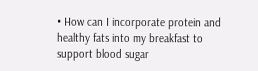• How can I incorporate protein and healthy fats into my breakfast to support blood sugar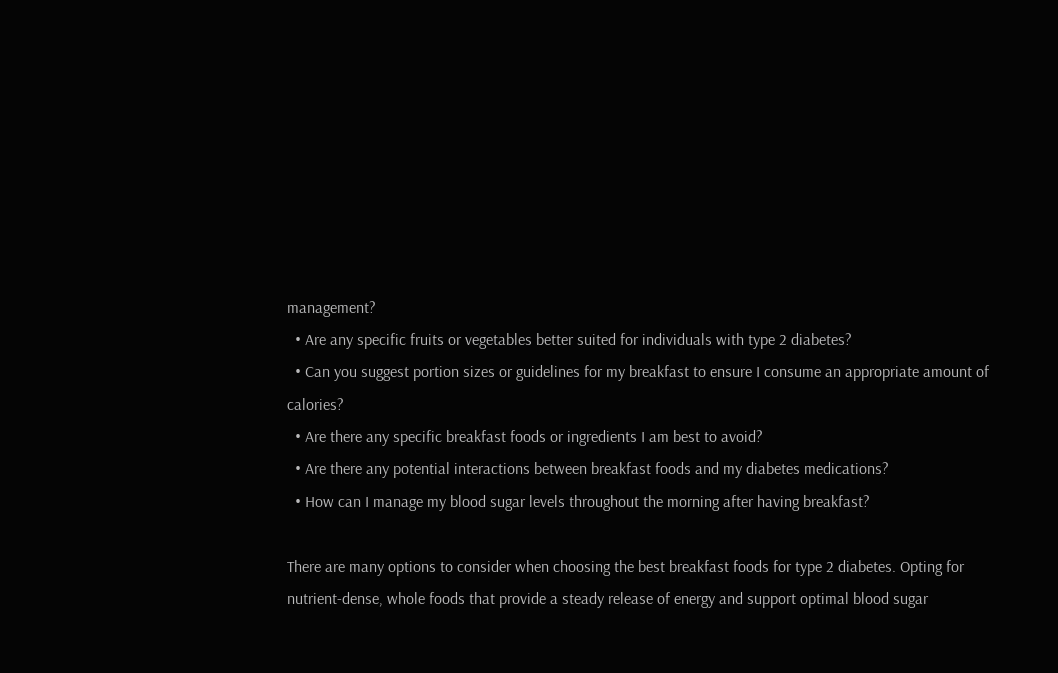management?
  • Are any specific fruits or vegetables better suited for individuals with type 2 diabetes?
  • Can you suggest portion sizes or guidelines for my breakfast to ensure I consume an appropriate amount of calories?
  • Are there any specific breakfast foods or ingredients I am best to avoid?
  • Are there any potential interactions between breakfast foods and my diabetes medications?
  • How can I manage my blood sugar levels throughout the morning after having breakfast?

There are many options to consider when choosing the best breakfast foods for type 2 diabetes. Opting for nutrient-dense, whole foods that provide a steady release of energy and support optimal blood sugar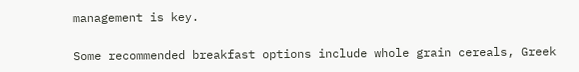management is key.

Some recommended breakfast options include whole grain cereals, Greek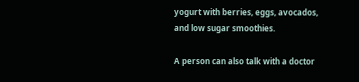yogurt with berries, eggs, avocados, and low sugar smoothies.

A person can also talk with a doctor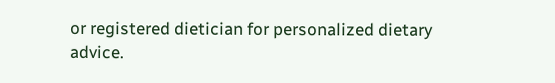or registered dietician for personalized dietary advice.